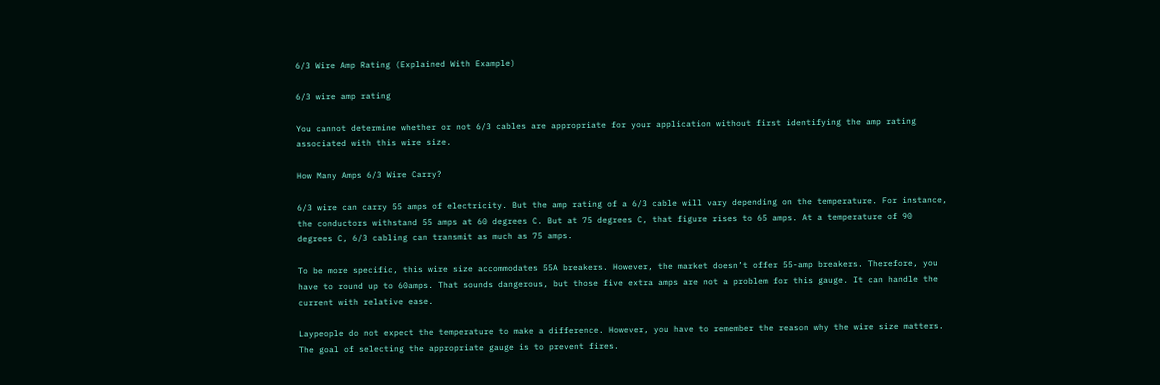6/3 Wire Amp Rating (Explained With Example)

6/3 wire amp rating

You cannot determine whether or not 6/3 cables are appropriate for your application without first identifying the amp rating associated with this wire size.

How Many Amps 6/3 Wire Carry?

6/3 wire can carry 55 amps of electricity. But the amp rating of a 6/3 cable will vary depending on the temperature. For instance, the conductors withstand 55 amps at 60 degrees C. But at 75 degrees C, that figure rises to 65 amps. At a temperature of 90 degrees C, 6/3 cabling can transmit as much as 75 amps.

To be more specific, this wire size accommodates 55A breakers. However, the market doesn’t offer 55-amp breakers. Therefore, you have to round up to 60amps. That sounds dangerous, but those five extra amps are not a problem for this gauge. It can handle the current with relative ease.

Laypeople do not expect the temperature to make a difference. However, you have to remember the reason why the wire size matters. The goal of selecting the appropriate gauge is to prevent fires.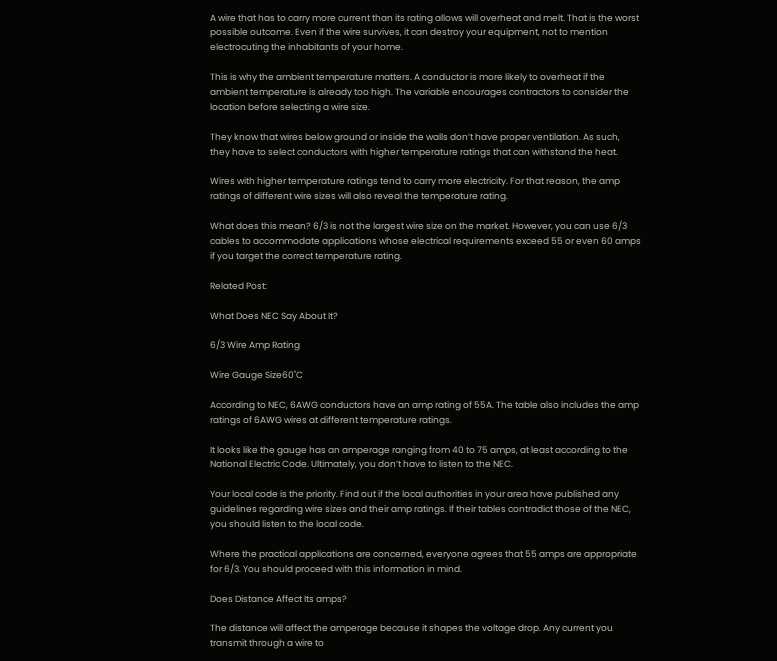A wire that has to carry more current than its rating allows will overheat and melt. That is the worst possible outcome. Even if the wire survives, it can destroy your equipment, not to mention electrocuting the inhabitants of your home.

This is why the ambient temperature matters. A conductor is more likely to overheat if the ambient temperature is already too high. The variable encourages contractors to consider the location before selecting a wire size.

They know that wires below ground or inside the walls don’t have proper ventilation. As such, they have to select conductors with higher temperature ratings that can withstand the heat.

Wires with higher temperature ratings tend to carry more electricity. For that reason, the amp ratings of different wire sizes will also reveal the temperature rating.

What does this mean? 6/3 is not the largest wire size on the market. However, you can use 6/3 cables to accommodate applications whose electrical requirements exceed 55 or even 60 amps if you target the correct temperature rating.

Related Post:

What Does NEC Say About It?

6/3 Wire Amp Rating

Wire Gauge Size60˚C

According to NEC, 6AWG conductors have an amp rating of 55A. The table also includes the amp ratings of 6AWG wires at different temperature ratings.

It looks like the gauge has an amperage ranging from 40 to 75 amps, at least according to the National Electric Code. Ultimately, you don’t have to listen to the NEC.

Your local code is the priority. Find out if the local authorities in your area have published any guidelines regarding wire sizes and their amp ratings. If their tables contradict those of the NEC, you should listen to the local code.

Where the practical applications are concerned, everyone agrees that 55 amps are appropriate for 6/3. You should proceed with this information in mind.

Does Distance Affect Its amps?

The distance will affect the amperage because it shapes the voltage drop. Any current you transmit through a wire to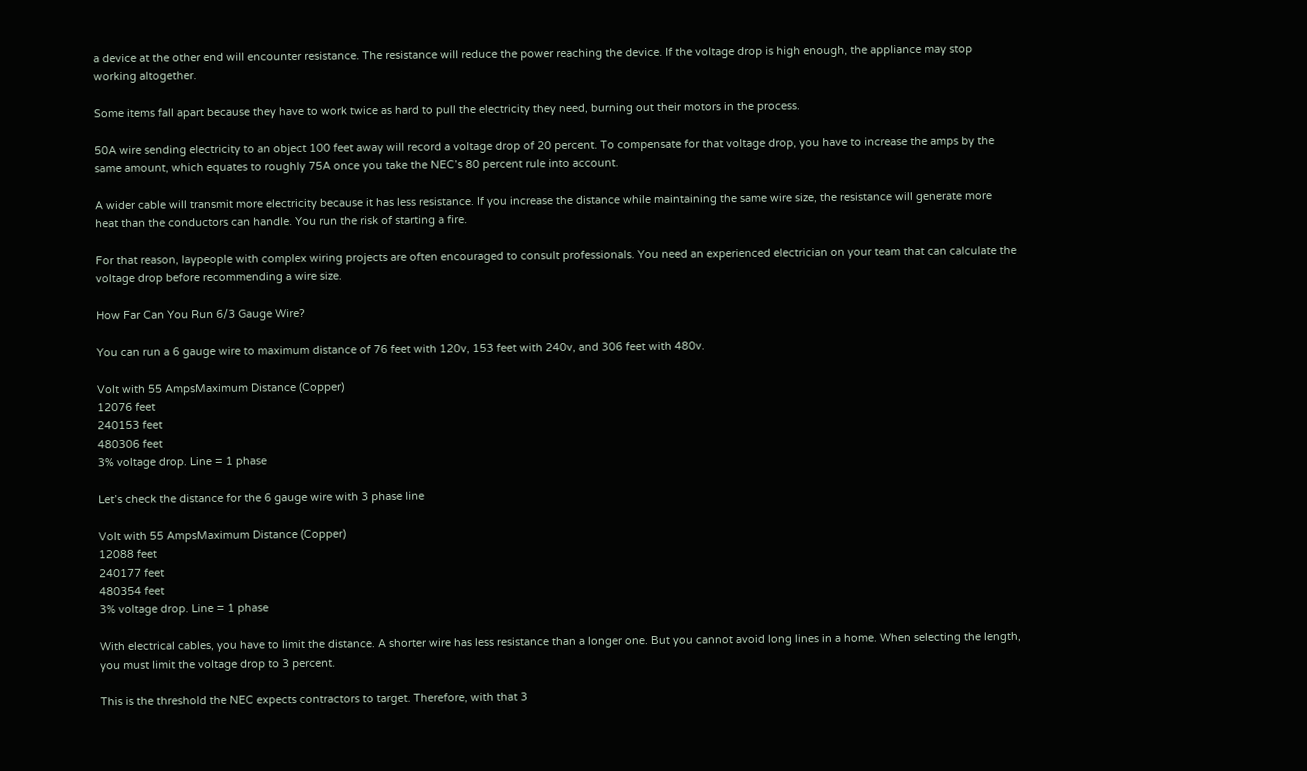a device at the other end will encounter resistance. The resistance will reduce the power reaching the device. If the voltage drop is high enough, the appliance may stop working altogether.

Some items fall apart because they have to work twice as hard to pull the electricity they need, burning out their motors in the process.

50A wire sending electricity to an object 100 feet away will record a voltage drop of 20 percent. To compensate for that voltage drop, you have to increase the amps by the same amount, which equates to roughly 75A once you take the NEC’s 80 percent rule into account.

A wider cable will transmit more electricity because it has less resistance. If you increase the distance while maintaining the same wire size, the resistance will generate more heat than the conductors can handle. You run the risk of starting a fire.

For that reason, laypeople with complex wiring projects are often encouraged to consult professionals. You need an experienced electrician on your team that can calculate the voltage drop before recommending a wire size.

How Far Can You Run 6/3 Gauge Wire?

You can run a 6 gauge wire to maximum distance of 76 feet with 120v, 153 feet with 240v, and 306 feet with 480v.

Volt with 55 AmpsMaximum Distance (Copper)
12076 feet
240153 feet
480306 feet
3% voltage drop. Line = 1 phase

Let’s check the distance for the 6 gauge wire with 3 phase line

Volt with 55 AmpsMaximum Distance (Copper)
12088 feet
240177 feet
480354 feet
3% voltage drop. Line = 1 phase

With electrical cables, you have to limit the distance. A shorter wire has less resistance than a longer one. But you cannot avoid long lines in a home. When selecting the length, you must limit the voltage drop to 3 percent.

This is the threshold the NEC expects contractors to target. Therefore, with that 3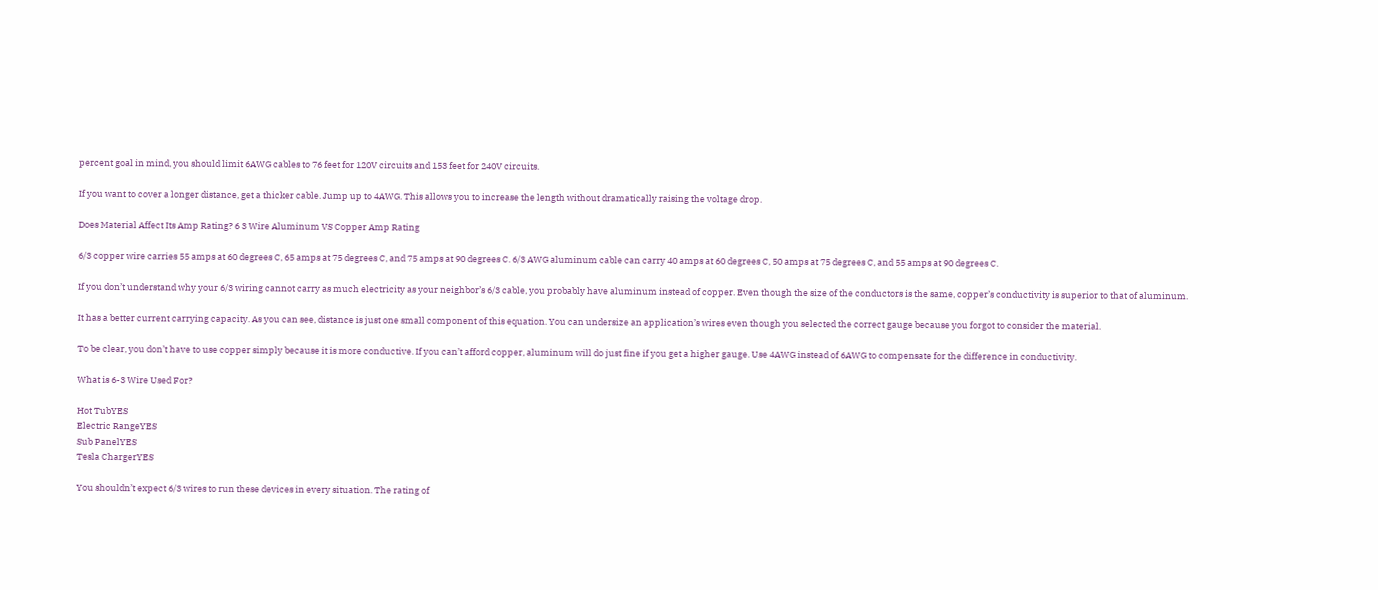percent goal in mind, you should limit 6AWG cables to 76 feet for 120V circuits and 153 feet for 240V circuits.

If you want to cover a longer distance, get a thicker cable. Jump up to 4AWG. This allows you to increase the length without dramatically raising the voltage drop.

Does Material Affect Its Amp Rating? 6 3 Wire Aluminum VS Copper Amp Rating

6/3 copper wire carries 55 amps at 60 degrees C, 65 amps at 75 degrees C, and 75 amps at 90 degrees C. 6/3 AWG aluminum cable can carry 40 amps at 60 degrees C, 50 amps at 75 degrees C, and 55 amps at 90 degrees C.

If you don’t understand why your 6/3 wiring cannot carry as much electricity as your neighbor’s 6/3 cable, you probably have aluminum instead of copper. Even though the size of the conductors is the same, copper’s conductivity is superior to that of aluminum.

It has a better current carrying capacity. As you can see, distance is just one small component of this equation. You can undersize an application’s wires even though you selected the correct gauge because you forgot to consider the material.

To be clear, you don’t have to use copper simply because it is more conductive. If you can’t afford copper, aluminum will do just fine if you get a higher gauge. Use 4AWG instead of 6AWG to compensate for the difference in conductivity.

What is 6-3 Wire Used For?

Hot TubYES
Electric RangeYES
Sub PanelYES
Tesla ChargerYES

You shouldn’t expect 6/3 wires to run these devices in every situation. The rating of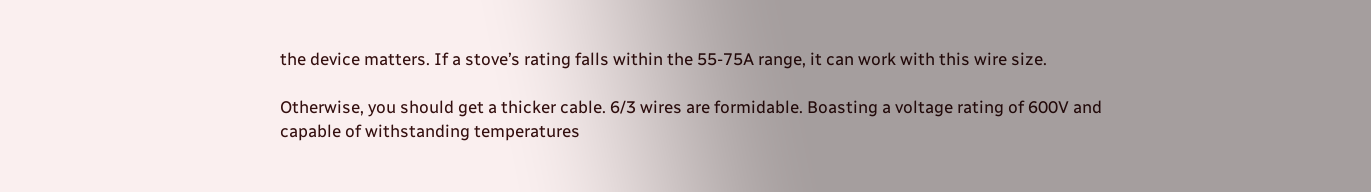the device matters. If a stove’s rating falls within the 55-75A range, it can work with this wire size.

Otherwise, you should get a thicker cable. 6/3 wires are formidable. Boasting a voltage rating of 600V and capable of withstanding temperatures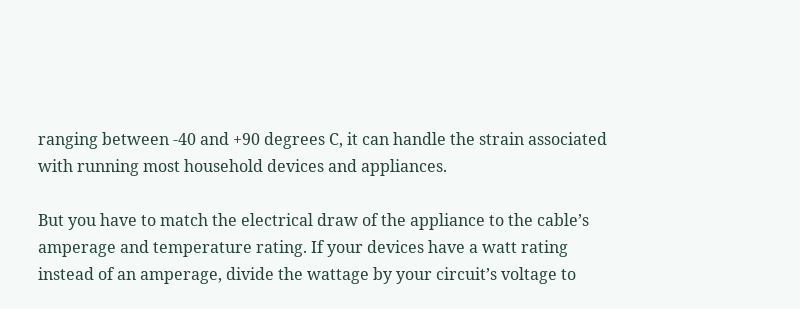ranging between -40 and +90 degrees C, it can handle the strain associated with running most household devices and appliances.

But you have to match the electrical draw of the appliance to the cable’s amperage and temperature rating. If your devices have a watt rating instead of an amperage, divide the wattage by your circuit’s voltage to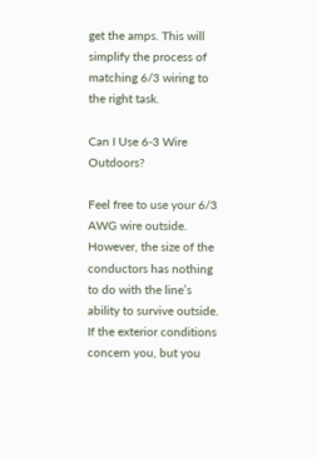get the amps. This will simplify the process of matching 6/3 wiring to the right task.

Can I Use 6-3 Wire Outdoors?

Feel free to use your 6/3 AWG wire outside. However, the size of the conductors has nothing to do with the line’s ability to survive outside. If the exterior conditions concern you, but you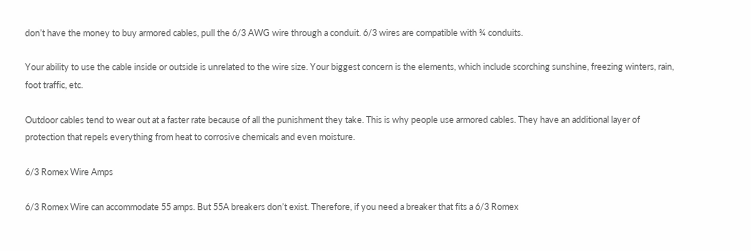don’t have the money to buy armored cables, pull the 6/3 AWG wire through a conduit. 6/3 wires are compatible with ¾ conduits.

Your ability to use the cable inside or outside is unrelated to the wire size. Your biggest concern is the elements, which include scorching sunshine, freezing winters, rain, foot traffic, etc.

Outdoor cables tend to wear out at a faster rate because of all the punishment they take. This is why people use armored cables. They have an additional layer of protection that repels everything from heat to corrosive chemicals and even moisture.

6/3 Romex Wire Amps

6/3 Romex Wire can accommodate 55 amps. But 55A breakers don’t exist. Therefore, if you need a breaker that fits a 6/3 Romex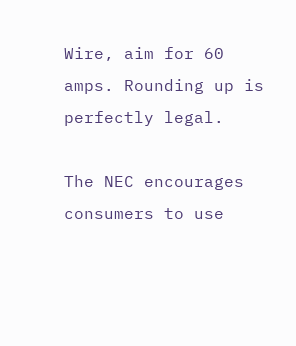Wire, aim for 60 amps. Rounding up is perfectly legal.

The NEC encourages consumers to use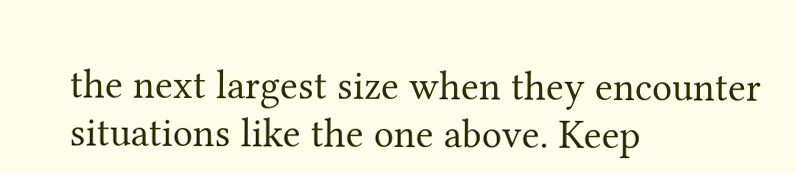the next largest size when they encounter situations like the one above. Keep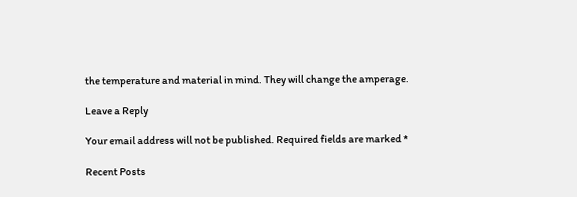the temperature and material in mind. They will change the amperage.

Leave a Reply

Your email address will not be published. Required fields are marked *

Recent Posts